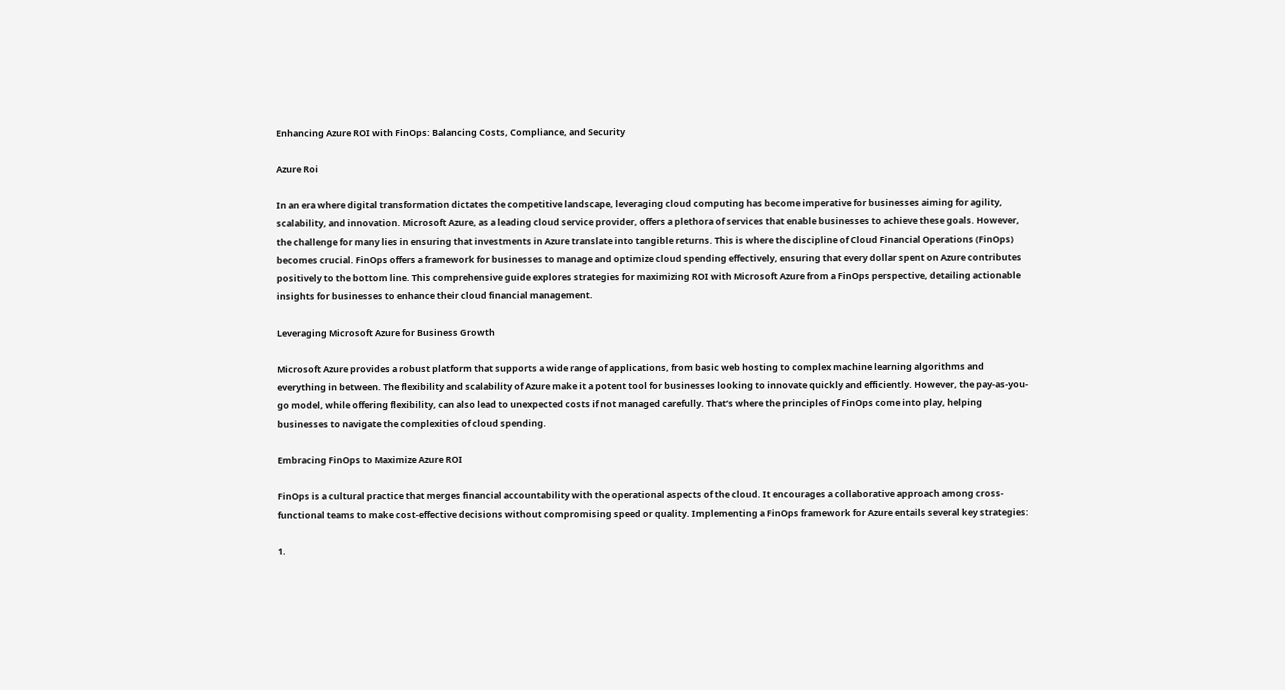Enhancing Azure ROI with FinOps: Balancing Costs, Compliance, and Security

Azure Roi

In an era where digital transformation dictates the competitive landscape, leveraging cloud computing has become imperative for businesses aiming for agility, scalability, and innovation. Microsoft Azure, as a leading cloud service provider, offers a plethora of services that enable businesses to achieve these goals. However, the challenge for many lies in ensuring that investments in Azure translate into tangible returns. This is where the discipline of Cloud Financial Operations (FinOps) becomes crucial. FinOps offers a framework for businesses to manage and optimize cloud spending effectively, ensuring that every dollar spent on Azure contributes positively to the bottom line. This comprehensive guide explores strategies for maximizing ROI with Microsoft Azure from a FinOps perspective, detailing actionable insights for businesses to enhance their cloud financial management.

Leveraging Microsoft Azure for Business Growth

Microsoft Azure provides a robust platform that supports a wide range of applications, from basic web hosting to complex machine learning algorithms and everything in between. The flexibility and scalability of Azure make it a potent tool for businesses looking to innovate quickly and efficiently. However, the pay-as-you-go model, while offering flexibility, can also lead to unexpected costs if not managed carefully. That’s where the principles of FinOps come into play, helping businesses to navigate the complexities of cloud spending.

Embracing FinOps to Maximize Azure ROI

FinOps is a cultural practice that merges financial accountability with the operational aspects of the cloud. It encourages a collaborative approach among cross-functional teams to make cost-effective decisions without compromising speed or quality. Implementing a FinOps framework for Azure entails several key strategies:

1.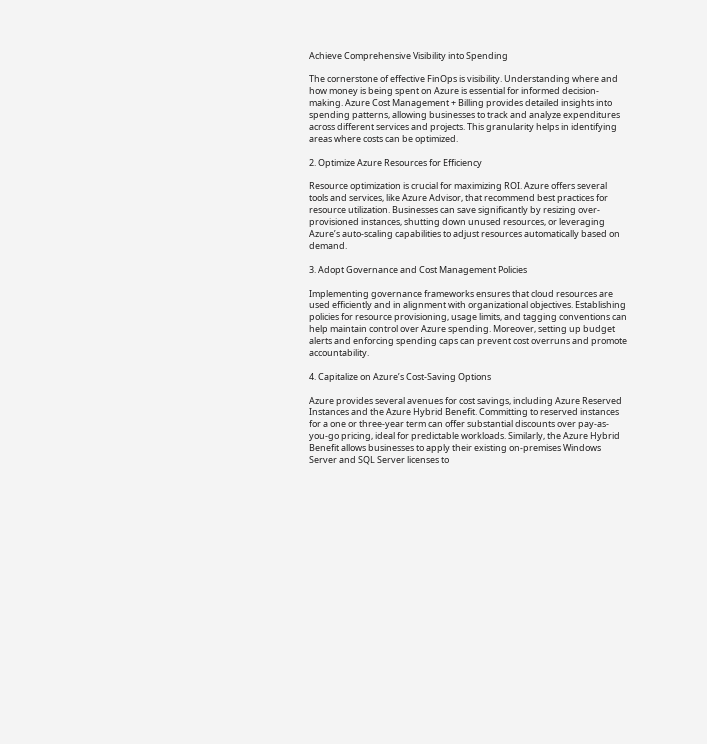Achieve Comprehensive Visibility into Spending

The cornerstone of effective FinOps is visibility. Understanding where and how money is being spent on Azure is essential for informed decision-making. Azure Cost Management + Billing provides detailed insights into spending patterns, allowing businesses to track and analyze expenditures across different services and projects. This granularity helps in identifying areas where costs can be optimized.

2. Optimize Azure Resources for Efficiency

Resource optimization is crucial for maximizing ROI. Azure offers several tools and services, like Azure Advisor, that recommend best practices for resource utilization. Businesses can save significantly by resizing over-provisioned instances, shutting down unused resources, or leveraging Azure’s auto-scaling capabilities to adjust resources automatically based on demand.

3. Adopt Governance and Cost Management Policies

Implementing governance frameworks ensures that cloud resources are used efficiently and in alignment with organizational objectives. Establishing policies for resource provisioning, usage limits, and tagging conventions can help maintain control over Azure spending. Moreover, setting up budget alerts and enforcing spending caps can prevent cost overruns and promote accountability.

4. Capitalize on Azure’s Cost-Saving Options

Azure provides several avenues for cost savings, including Azure Reserved Instances and the Azure Hybrid Benefit. Committing to reserved instances for a one or three-year term can offer substantial discounts over pay-as-you-go pricing, ideal for predictable workloads. Similarly, the Azure Hybrid Benefit allows businesses to apply their existing on-premises Windows Server and SQL Server licenses to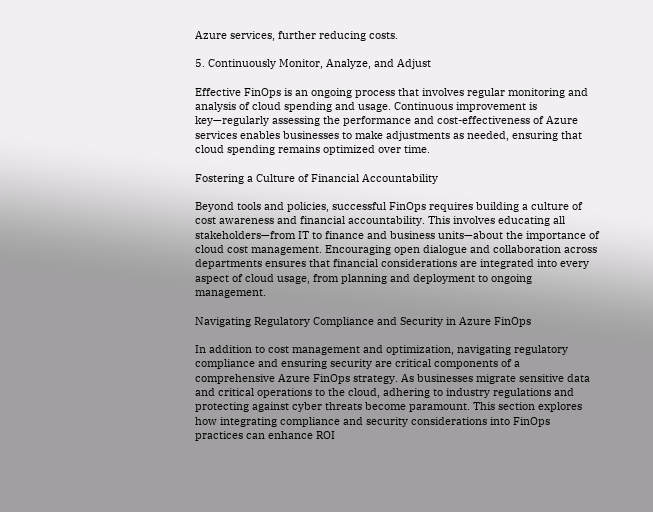Azure services, further reducing costs.

5. Continuously Monitor, Analyze, and Adjust

Effective FinOps is an ongoing process that involves regular monitoring and analysis of cloud spending and usage. Continuous improvement is key—regularly assessing the performance and cost-effectiveness of Azure services enables businesses to make adjustments as needed, ensuring that cloud spending remains optimized over time.

Fostering a Culture of Financial Accountability

Beyond tools and policies, successful FinOps requires building a culture of cost awareness and financial accountability. This involves educating all stakeholders—from IT to finance and business units—about the importance of cloud cost management. Encouraging open dialogue and collaboration across departments ensures that financial considerations are integrated into every aspect of cloud usage, from planning and deployment to ongoing management.

Navigating Regulatory Compliance and Security in Azure FinOps

In addition to cost management and optimization, navigating regulatory compliance and ensuring security are critical components of a comprehensive Azure FinOps strategy. As businesses migrate sensitive data and critical operations to the cloud, adhering to industry regulations and protecting against cyber threats become paramount. This section explores how integrating compliance and security considerations into FinOps practices can enhance ROI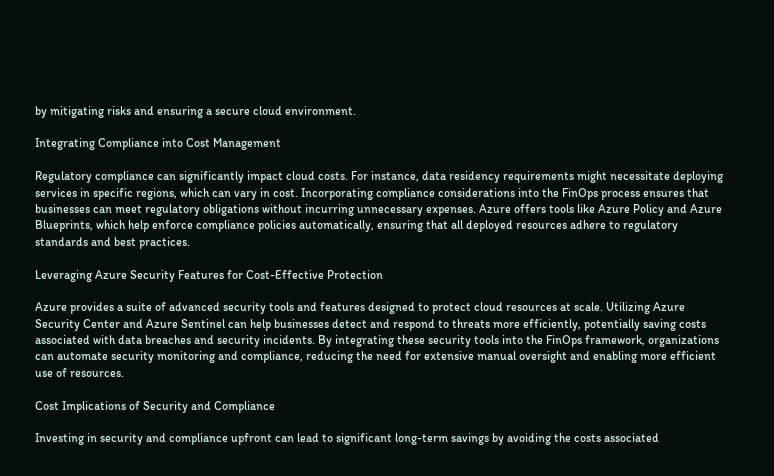by mitigating risks and ensuring a secure cloud environment.

Integrating Compliance into Cost Management

Regulatory compliance can significantly impact cloud costs. For instance, data residency requirements might necessitate deploying services in specific regions, which can vary in cost. Incorporating compliance considerations into the FinOps process ensures that businesses can meet regulatory obligations without incurring unnecessary expenses. Azure offers tools like Azure Policy and Azure Blueprints, which help enforce compliance policies automatically, ensuring that all deployed resources adhere to regulatory standards and best practices.

Leveraging Azure Security Features for Cost-Effective Protection

Azure provides a suite of advanced security tools and features designed to protect cloud resources at scale. Utilizing Azure Security Center and Azure Sentinel can help businesses detect and respond to threats more efficiently, potentially saving costs associated with data breaches and security incidents. By integrating these security tools into the FinOps framework, organizations can automate security monitoring and compliance, reducing the need for extensive manual oversight and enabling more efficient use of resources.

Cost Implications of Security and Compliance

Investing in security and compliance upfront can lead to significant long-term savings by avoiding the costs associated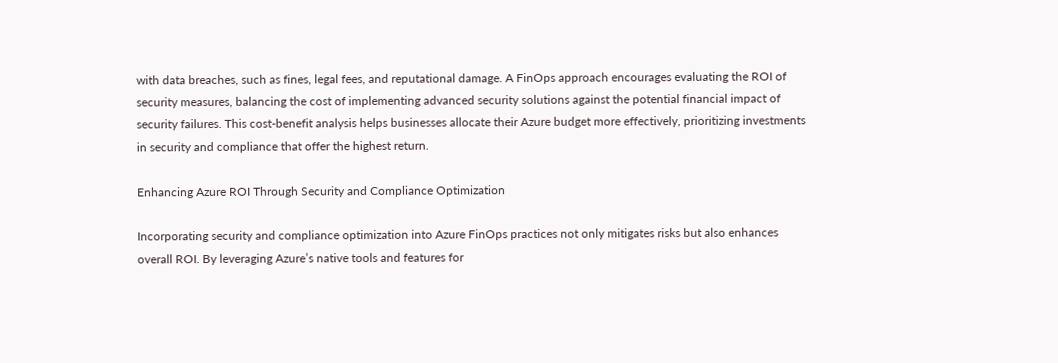with data breaches, such as fines, legal fees, and reputational damage. A FinOps approach encourages evaluating the ROI of security measures, balancing the cost of implementing advanced security solutions against the potential financial impact of security failures. This cost-benefit analysis helps businesses allocate their Azure budget more effectively, prioritizing investments in security and compliance that offer the highest return.

Enhancing Azure ROI Through Security and Compliance Optimization

Incorporating security and compliance optimization into Azure FinOps practices not only mitigates risks but also enhances overall ROI. By leveraging Azure’s native tools and features for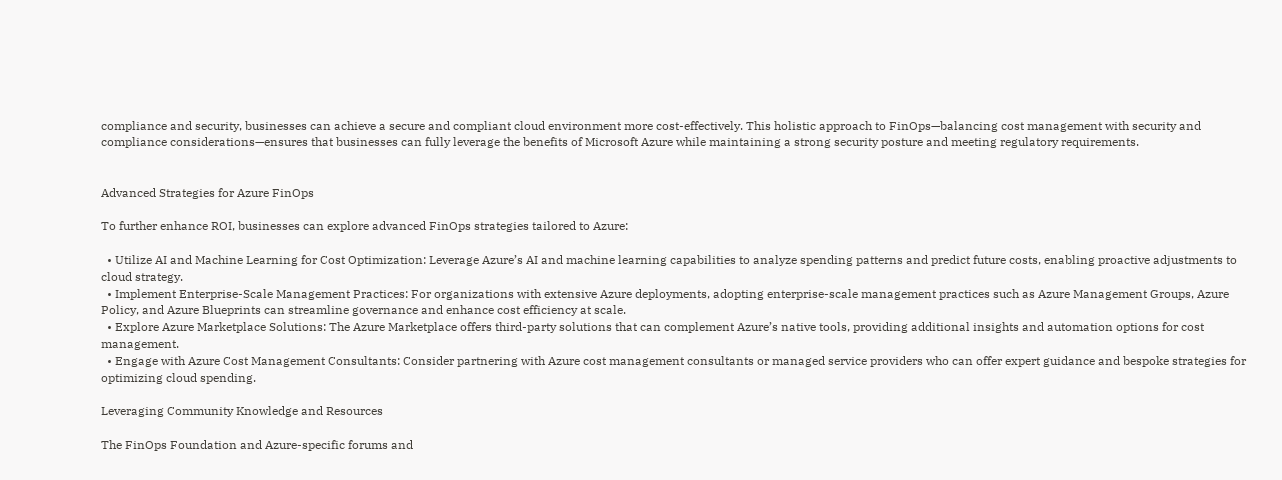compliance and security, businesses can achieve a secure and compliant cloud environment more cost-effectively. This holistic approach to FinOps—balancing cost management with security and compliance considerations—ensures that businesses can fully leverage the benefits of Microsoft Azure while maintaining a strong security posture and meeting regulatory requirements.


Advanced Strategies for Azure FinOps

To further enhance ROI, businesses can explore advanced FinOps strategies tailored to Azure:

  • Utilize AI and Machine Learning for Cost Optimization: Leverage Azure’s AI and machine learning capabilities to analyze spending patterns and predict future costs, enabling proactive adjustments to cloud strategy.
  • Implement Enterprise-Scale Management Practices: For organizations with extensive Azure deployments, adopting enterprise-scale management practices such as Azure Management Groups, Azure Policy, and Azure Blueprints can streamline governance and enhance cost efficiency at scale.
  • Explore Azure Marketplace Solutions: The Azure Marketplace offers third-party solutions that can complement Azure’s native tools, providing additional insights and automation options for cost management.
  • Engage with Azure Cost Management Consultants: Consider partnering with Azure cost management consultants or managed service providers who can offer expert guidance and bespoke strategies for optimizing cloud spending.

Leveraging Community Knowledge and Resources

The FinOps Foundation and Azure-specific forums and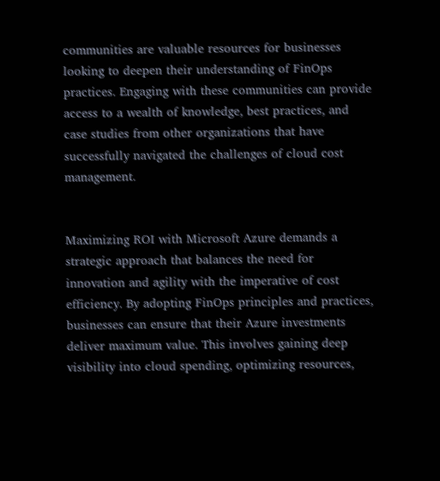communities are valuable resources for businesses looking to deepen their understanding of FinOps practices. Engaging with these communities can provide access to a wealth of knowledge, best practices, and case studies from other organizations that have successfully navigated the challenges of cloud cost management.


Maximizing ROI with Microsoft Azure demands a strategic approach that balances the need for innovation and agility with the imperative of cost efficiency. By adopting FinOps principles and practices, businesses can ensure that their Azure investments deliver maximum value. This involves gaining deep visibility into cloud spending, optimizing resources,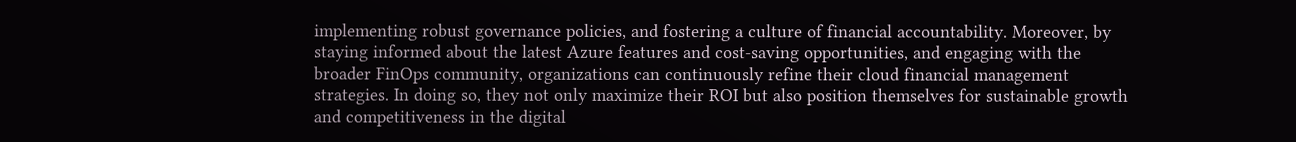implementing robust governance policies, and fostering a culture of financial accountability. Moreover, by staying informed about the latest Azure features and cost-saving opportunities, and engaging with the broader FinOps community, organizations can continuously refine their cloud financial management strategies. In doing so, they not only maximize their ROI but also position themselves for sustainable growth and competitiveness in the digital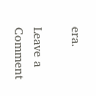era.

Leave a Comment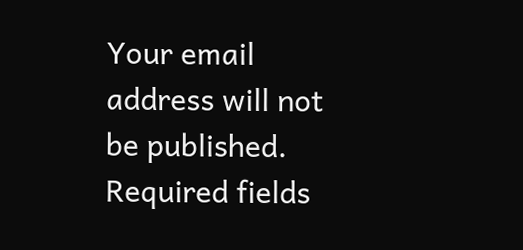Your email address will not be published. Required fields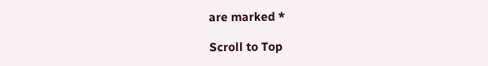are marked *

Scroll to Top